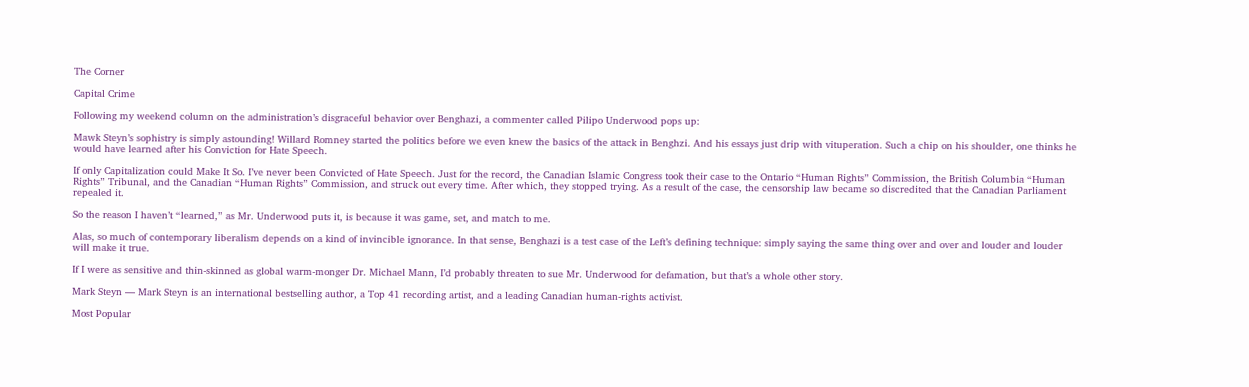The Corner

Capital Crime

Following my weekend column on the administration’s disgraceful behavior over Benghazi, a commenter called Pilipo Underwood pops up:

Mawk Steyn’s sophistry is simply astounding! Willard Romney started the politics before we even knew the basics of the attack in Benghzi. And his essays just drip with vituperation. Such a chip on his shoulder, one thinks he would have learned after his Conviction for Hate Speech.

If only Capitalization could Make It So. I’ve never been Convicted of Hate Speech. Just for the record, the Canadian Islamic Congress took their case to the Ontario “Human Rights” Commission, the British Columbia “Human Rights” Tribunal, and the Canadian “Human Rights” Commission, and struck out every time. After which, they stopped trying. As a result of the case, the censorship law became so discredited that the Canadian Parliament repealed it.

So the reason I haven’t “learned,” as Mr. Underwood puts it, is because it was game, set, and match to me.

Alas, so much of contemporary liberalism depends on a kind of invincible ignorance. In that sense, Benghazi is a test case of the Left’s defining technique: simply saying the same thing over and over and louder and louder will make it true.

If I were as sensitive and thin-skinned as global warm-monger Dr. Michael Mann, I’d probably threaten to sue Mr. Underwood for defamation, but that’s a whole other story.

Mark Steyn — Mark Steyn is an international bestselling author, a Top 41 recording artist, and a leading Canadian human-rights activist.

Most Popular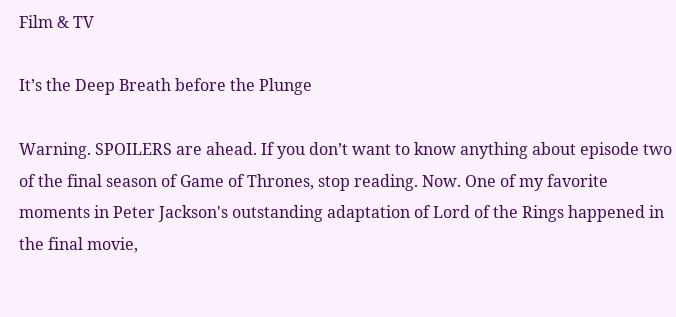Film & TV

It’s the Deep Breath before the Plunge

Warning. SPOILERS are ahead. If you don’t want to know anything about episode two of the final season of Game of Thrones, stop reading. Now. One of my favorite moments in Peter Jackson's outstanding adaptation of Lord of the Rings happened in the final movie,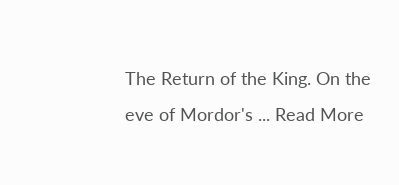The Return of the King. On the eve of Mordor's ... Read More